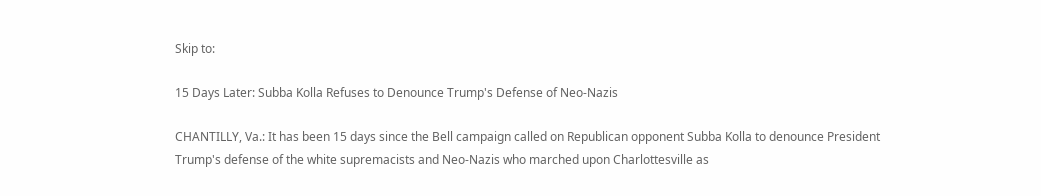Skip to:

15 Days Later: Subba Kolla Refuses to Denounce Trump's Defense of Neo-Nazis

CHANTILLY, Va.: It has been 15 days since the Bell campaign called on Republican opponent Subba Kolla to denounce President Trump's defense of the white supremacists and Neo-Nazis who marched upon Charlottesville as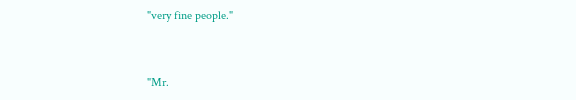"very fine people."


"Mr.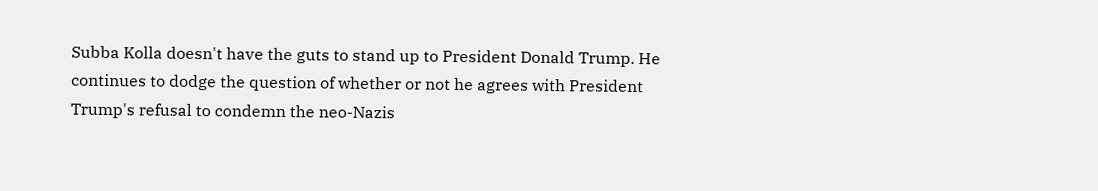Subba Kolla doesn't have the guts to stand up to President Donald Trump. He continues to dodge the question of whether or not he agrees with President Trump's refusal to condemn the neo-Nazis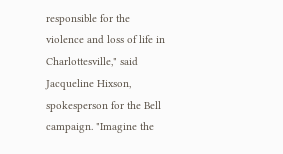responsible for the violence and loss of life in Charlottesville," said Jacqueline Hixson, spokesperson for the Bell campaign. "Imagine the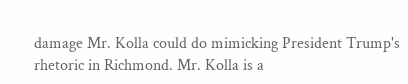damage Mr. Kolla could do mimicking President Trump's rhetoric in Richmond. Mr. Kolla is a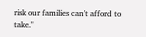risk our families can't afford to take."